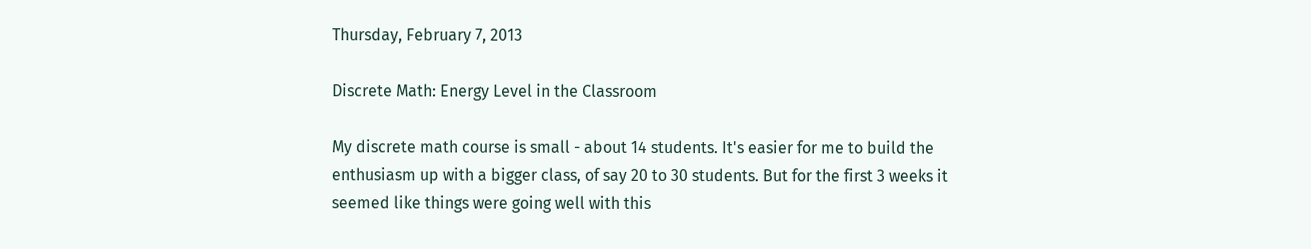Thursday, February 7, 2013

Discrete Math: Energy Level in the Classroom

My discrete math course is small - about 14 students. It's easier for me to build the enthusiasm up with a bigger class, of say 20 to 30 students. But for the first 3 weeks it seemed like things were going well with this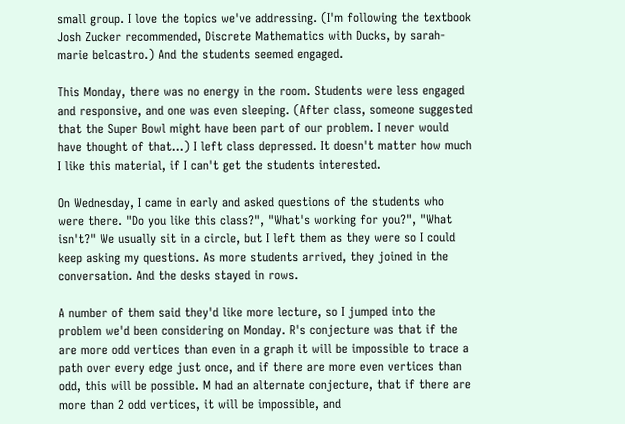small group. I love the topics we've addressing. (I'm following the textbook Josh Zucker recommended, Discrete Mathematics with Ducks, by sarah-marie belcastro.) And the students seemed engaged.

This Monday, there was no energy in the room. Students were less engaged and responsive, and one was even sleeping. (After class, someone suggested that the Super Bowl might have been part of our problem. I never would have thought of that...) I left class depressed. It doesn't matter how much I like this material, if I can't get the students interested.

On Wednesday, I came in early and asked questions of the students who were there. "Do you like this class?", "What's working for you?", "What isn't?" We usually sit in a circle, but I left them as they were so I could keep asking my questions. As more students arrived, they joined in the conversation. And the desks stayed in rows.

A number of them said they'd like more lecture, so I jumped into the problem we'd been considering on Monday. R's conjecture was that if the are more odd vertices than even in a graph it will be impossible to trace a path over every edge just once, and if there are more even vertices than odd, this will be possible. M had an alternate conjecture, that if there are more than 2 odd vertices, it will be impossible, and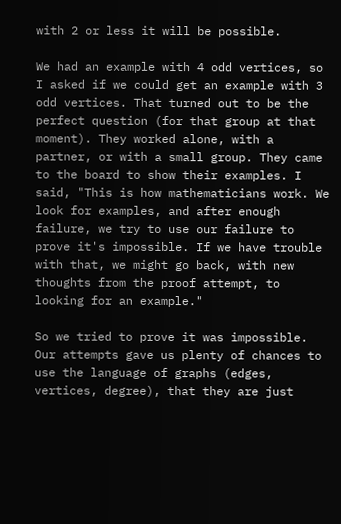with 2 or less it will be possible.

We had an example with 4 odd vertices, so I asked if we could get an example with 3 odd vertices. That turned out to be the perfect question (for that group at that moment). They worked alone, with a partner, or with a small group. They came to the board to show their examples. I said, "This is how mathematicians work. We look for examples, and after enough failure, we try to use our failure to prove it's impossible. If we have trouble with that, we might go back, with new thoughts from the proof attempt, to looking for an example."

So we tried to prove it was impossible. Our attempts gave us plenty of chances to use the language of graphs (edges, vertices, degree), that they are just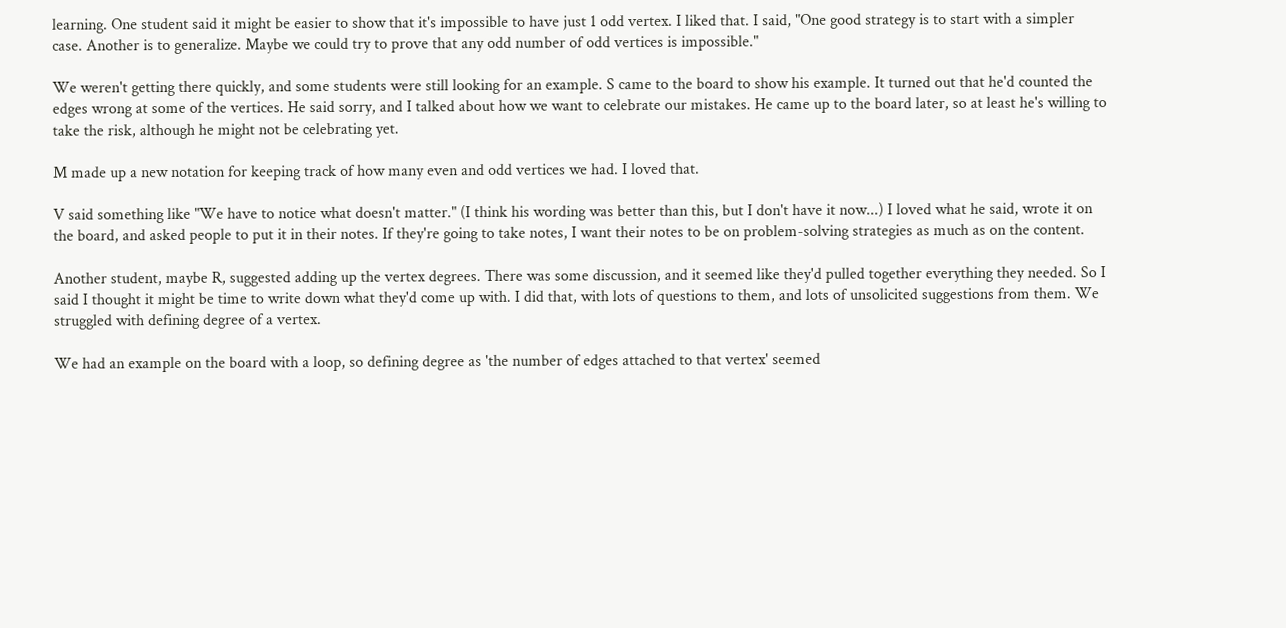learning. One student said it might be easier to show that it's impossible to have just 1 odd vertex. I liked that. I said, "One good strategy is to start with a simpler case. Another is to generalize. Maybe we could try to prove that any odd number of odd vertices is impossible."

We weren't getting there quickly, and some students were still looking for an example. S came to the board to show his example. It turned out that he'd counted the edges wrong at some of the vertices. He said sorry, and I talked about how we want to celebrate our mistakes. He came up to the board later, so at least he's willing to take the risk, although he might not be celebrating yet.

M made up a new notation for keeping track of how many even and odd vertices we had. I loved that.

V said something like "We have to notice what doesn't matter." (I think his wording was better than this, but I don't have it now...) I loved what he said, wrote it on the board, and asked people to put it in their notes. If they're going to take notes, I want their notes to be on problem-solving strategies as much as on the content.

Another student, maybe R, suggested adding up the vertex degrees. There was some discussion, and it seemed like they'd pulled together everything they needed. So I said I thought it might be time to write down what they'd come up with. I did that, with lots of questions to them, and lots of unsolicited suggestions from them. We struggled with defining degree of a vertex.

We had an example on the board with a loop, so defining degree as 'the number of edges attached to that vertex' seemed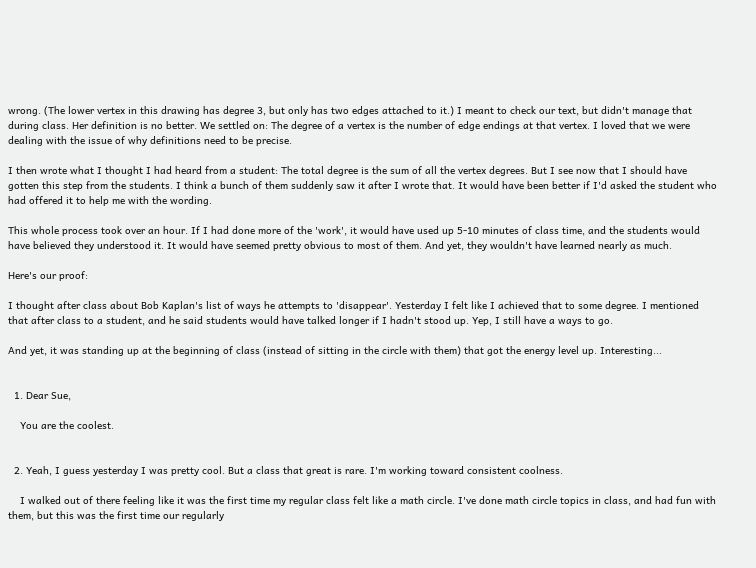wrong. (The lower vertex in this drawing has degree 3, but only has two edges attached to it.) I meant to check our text, but didn't manage that during class. Her definition is no better. We settled on: The degree of a vertex is the number of edge endings at that vertex. I loved that we were dealing with the issue of why definitions need to be precise.

I then wrote what I thought I had heard from a student: The total degree is the sum of all the vertex degrees. But I see now that I should have gotten this step from the students. I think a bunch of them suddenly saw it after I wrote that. It would have been better if I'd asked the student who had offered it to help me with the wording.

This whole process took over an hour. If I had done more of the 'work', it would have used up 5-10 minutes of class time, and the students would have believed they understood it. It would have seemed pretty obvious to most of them. And yet, they wouldn't have learned nearly as much.

Here's our proof:

I thought after class about Bob Kaplan's list of ways he attempts to 'disappear'. Yesterday I felt like I achieved that to some degree. I mentioned that after class to a student, and he said students would have talked longer if I hadn't stood up. Yep, I still have a ways to go.

And yet, it was standing up at the beginning of class (instead of sitting in the circle with them) that got the energy level up. Interesting...


  1. Dear Sue,

    You are the coolest.


  2. Yeah, I guess yesterday I was pretty cool. But a class that great is rare. I'm working toward consistent coolness.

    I walked out of there feeling like it was the first time my regular class felt like a math circle. I've done math circle topics in class, and had fun with them, but this was the first time our regularly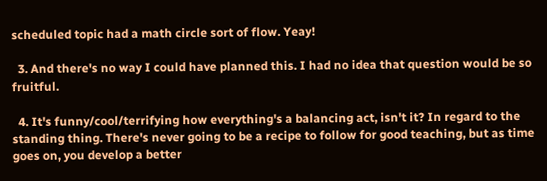scheduled topic had a math circle sort of flow. Yeay!

  3. And there's no way I could have planned this. I had no idea that question would be so fruitful.

  4. It's funny/cool/terrifying how everything's a balancing act, isn't it? In regard to the standing thing. There's never going to be a recipe to follow for good teaching, but as time goes on, you develop a better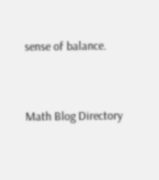sense of balance.


Math Blog Directory